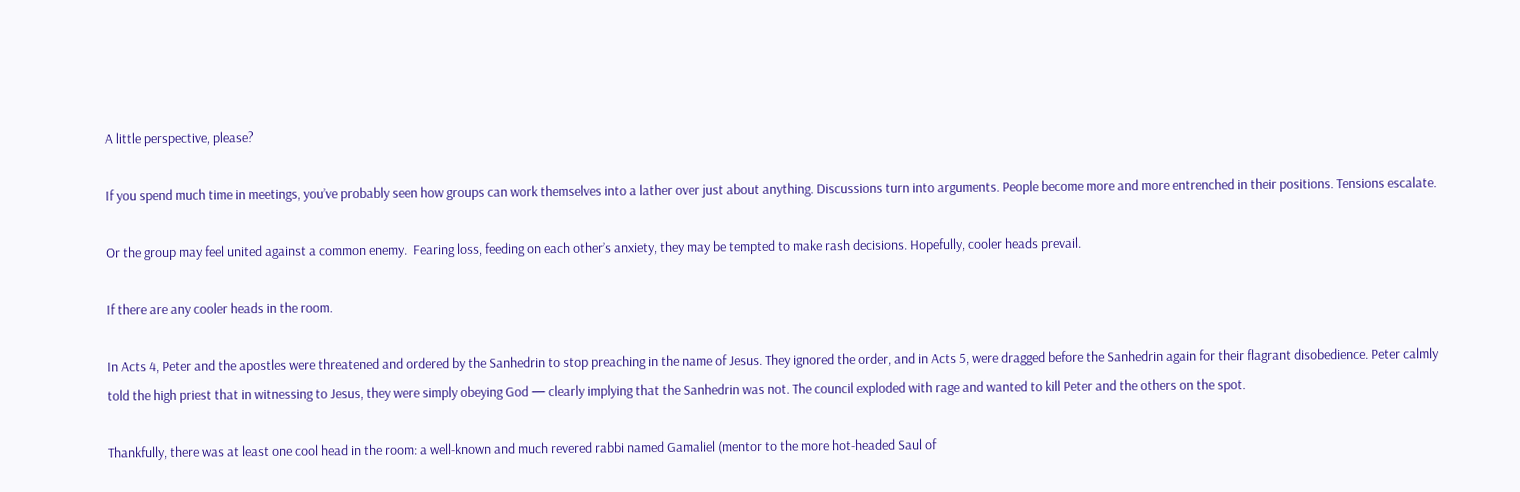A little perspective, please?

If you spend much time in meetings, you’ve probably seen how groups can work themselves into a lather over just about anything. Discussions turn into arguments. People become more and more entrenched in their positions. Tensions escalate.

Or the group may feel united against a common enemy.  Fearing loss, feeding on each other’s anxiety, they may be tempted to make rash decisions. Hopefully, cooler heads prevail.

If there are any cooler heads in the room.

In Acts 4, Peter and the apostles were threatened and ordered by the Sanhedrin to stop preaching in the name of Jesus. They ignored the order, and in Acts 5, were dragged before the Sanhedrin again for their flagrant disobedience. Peter calmly told the high priest that in witnessing to Jesus, they were simply obeying God — clearly implying that the Sanhedrin was not. The council exploded with rage and wanted to kill Peter and the others on the spot.

Thankfully, there was at least one cool head in the room: a well-known and much revered rabbi named Gamaliel (mentor to the more hot-headed Saul of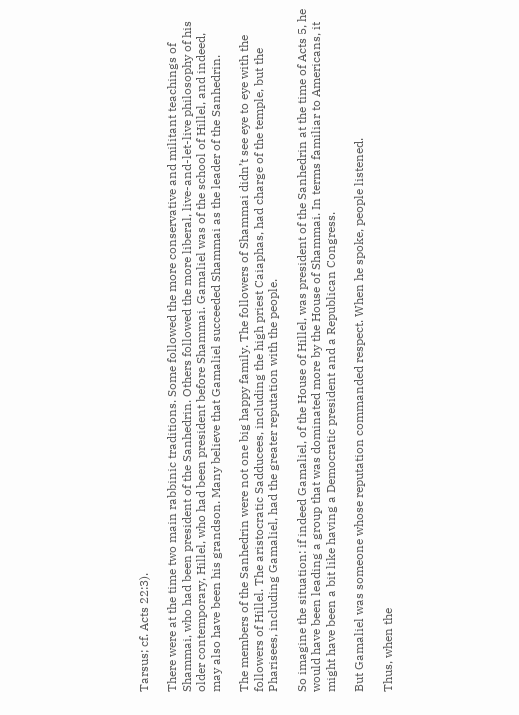Tarsus; cf. Acts 22:3).

There were at the time two main rabbinic traditions. Some followed the more conservative and militant teachings of Shammai, who had been president of the Sanhedrin. Others followed the more liberal, live-and-let-live philosophy of his older contemporary, Hillel, who had been president before Shammai. Gamaliel was of the school of Hillel, and indeed, may also have been his grandson. Many believe that Gamaliel succeeded Shammai as the leader of the Sanhedrin.

The members of the Sanhedrin were not one big happy family. The followers of Shammai didn’t see eye to eye with the followers of Hillel. The aristocratic Sadducees, including the high priest Caiaphas, had charge of the temple, but the Pharisees, including Gamaliel, had the greater reputation with the people.

So imagine the situation: if indeed Gamaliel, of the House of Hillel, was president of the Sanhedrin at the time of Acts 5, he would have been leading a group that was dominated more by the House of Shammai. In terms familiar to Americans, it might have been a bit like having a Democratic president and a Republican Congress.

But Gamaliel was someone whose reputation commanded respect. When he spoke, people listened.

Thus, when the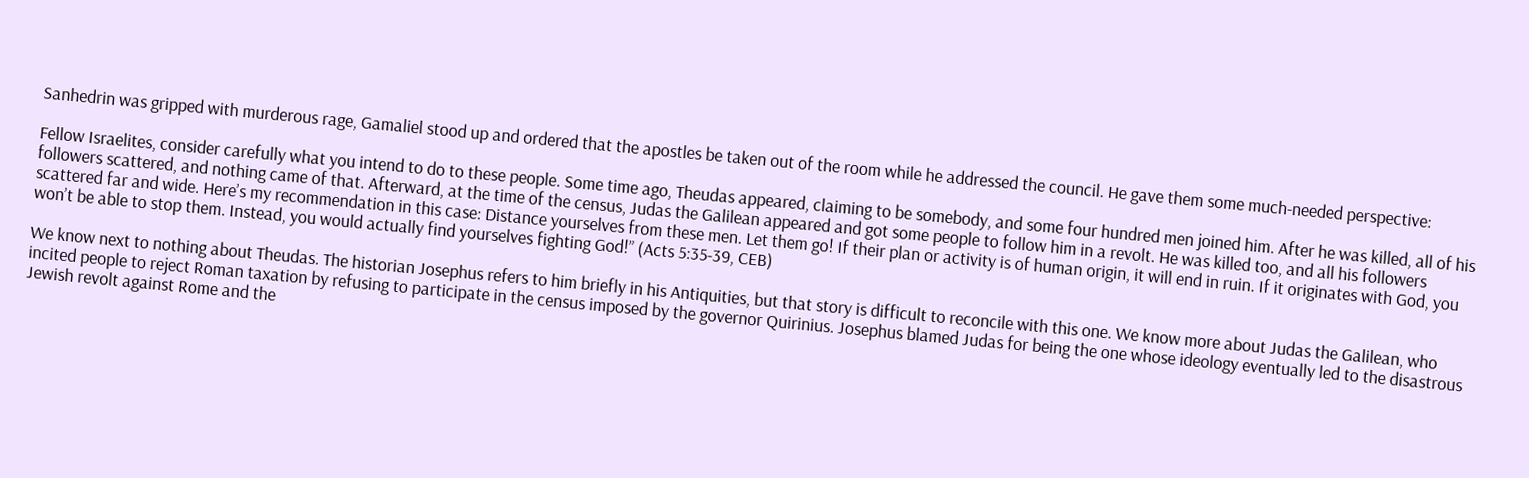Sanhedrin was gripped with murderous rage, Gamaliel stood up and ordered that the apostles be taken out of the room while he addressed the council. He gave them some much-needed perspective:

Fellow Israelites, consider carefully what you intend to do to these people. Some time ago, Theudas appeared, claiming to be somebody, and some four hundred men joined him. After he was killed, all of his followers scattered, and nothing came of that. Afterward, at the time of the census, Judas the Galilean appeared and got some people to follow him in a revolt. He was killed too, and all his followers scattered far and wide. Here’s my recommendation in this case: Distance yourselves from these men. Let them go! If their plan or activity is of human origin, it will end in ruin. If it originates with God, you won’t be able to stop them. Instead, you would actually find yourselves fighting God!” (Acts 5:35-39, CEB)

We know next to nothing about Theudas. The historian Josephus refers to him briefly in his Antiquities, but that story is difficult to reconcile with this one. We know more about Judas the Galilean, who incited people to reject Roman taxation by refusing to participate in the census imposed by the governor Quirinius. Josephus blamed Judas for being the one whose ideology eventually led to the disastrous Jewish revolt against Rome and the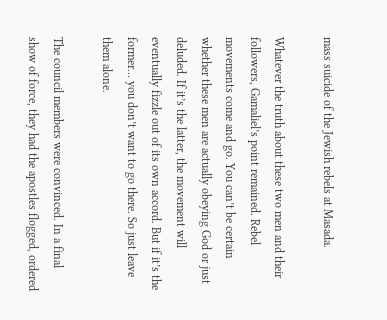mass suicide of the Jewish rebels at Masada.

Whatever the truth about these two men and their followers, Gamaliel’s point remained. Rebel movements come and go. You can’t be certain whether these men are actually obeying God or just deluded. If it’s the latter, the movement will eventually fizzle out of its own accord. But if it’s the former… you don’t want to go there. So just leave them alone.

The council members were convinced. In a final show of force, they had the apostles flogged, ordered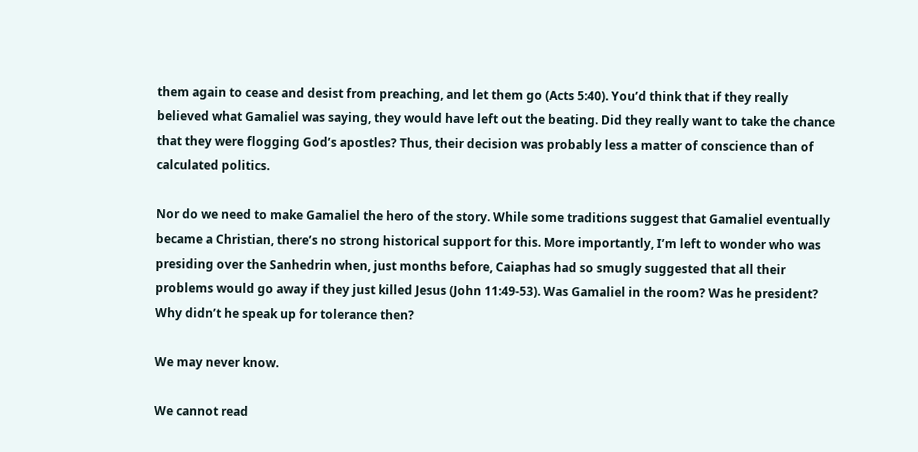them again to cease and desist from preaching, and let them go (Acts 5:40). You’d think that if they really believed what Gamaliel was saying, they would have left out the beating. Did they really want to take the chance that they were flogging God’s apostles? Thus, their decision was probably less a matter of conscience than of calculated politics.

Nor do we need to make Gamaliel the hero of the story. While some traditions suggest that Gamaliel eventually became a Christian, there’s no strong historical support for this. More importantly, I’m left to wonder who was presiding over the Sanhedrin when, just months before, Caiaphas had so smugly suggested that all their problems would go away if they just killed Jesus (John 11:49-53). Was Gamaliel in the room? Was he president? Why didn’t he speak up for tolerance then?

We may never know.

We cannot read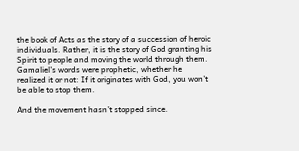the book of Acts as the story of a succession of heroic individuals. Rather, it is the story of God granting his Spirit to people and moving the world through them. Gamaliel’s words were prophetic, whether he realized it or not: If it originates with God, you won’t be able to stop them.

And the movement hasn’t stopped since.